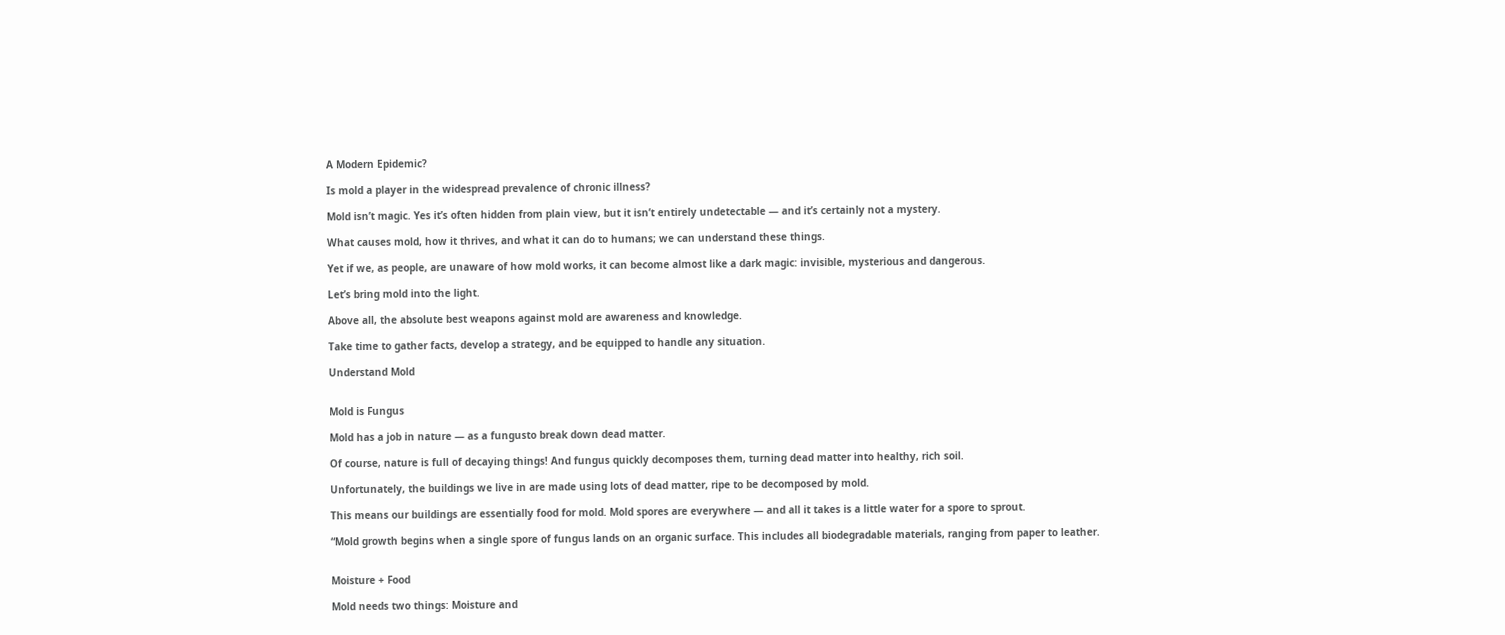A Modern Epidemic?

Is mold a player in the widespread prevalence of chronic illness?

Mold isn’t magic. Yes it’s often hidden from plain view, but it isn’t entirely undetectable — and it’s certainly not a mystery.

What causes mold, how it thrives, and what it can do to humans; we can understand these things.

Yet if we, as people, are unaware of how mold works, it can become almost like a dark magic: invisible, mysterious and dangerous.

Let’s bring mold into the light.

Above all, the absolute best weapons against mold are awareness and knowledge.

Take time to gather facts, develop a strategy, and be equipped to handle any situation.

Understand Mold


Mold is Fungus

Mold has a job in nature — as a fungusto break down dead matter.

Of course, nature is full of decaying things! And fungus quickly decomposes them, turning dead matter into healthy, rich soil.

Unfortunately, the buildings we live in are made using lots of dead matter, ripe to be decomposed by mold.

This means our buildings are essentially food for mold. Mold spores are everywhere — and all it takes is a little water for a spore to sprout.

“Mold growth begins when a single spore of fungus lands on an organic surface. This includes all biodegradable materials, ranging from paper to leather.


Moisture + Food

Mold needs two things: Moisture and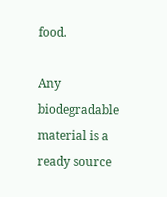food.

Any biodegradable material is a ready source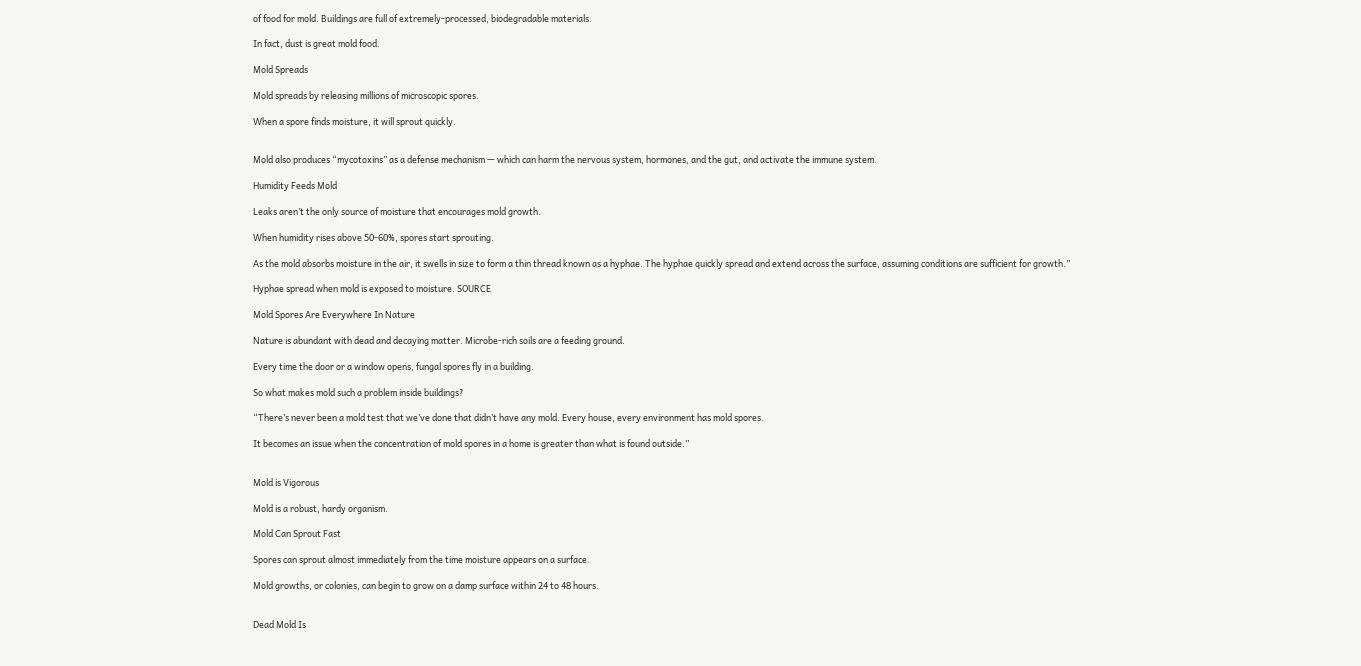of food for mold. Buildings are full of extremely-processed, biodegradable materials.

In fact, dust is great mold food.

Mold Spreads

Mold spreads by releasing millions of microscopic spores.

When a spore finds moisture, it will sprout quickly.


Mold also produces “mycotoxins” as a defense mechanism — which can harm the nervous system, hormones, and the gut, and activate the immune system.

Humidity Feeds Mold

Leaks aren’t the only source of moisture that encourages mold growth.

When humidity rises above 50-60%, spores start sprouting.

As the mold absorbs moisture in the air, it swells in size to form a thin thread known as a hyphae. The hyphae quickly spread and extend across the surface, assuming conditions are sufficient for growth.”

Hyphae spread when mold is exposed to moisture. SOURCE

Mold Spores Are Everywhere In Nature

Nature is abundant with dead and decaying matter. Microbe-rich soils are a feeding ground.

Every time the door or a window opens, fungal spores fly in a building.

So what makes mold such a problem inside buildings?

“There’s never been a mold test that we’ve done that didn’t have any mold. Every house, every environment has mold spores.

It becomes an issue when the concentration of mold spores in a home is greater than what is found outside.”


Mold is Vigorous

Mold is a robust, hardy organism.

Mold Can Sprout Fast

Spores can sprout almost immediately from the time moisture appears on a surface.

Mold growths, or colonies, can begin to grow on a damp surface within 24 to 48 hours.


Dead Mold Is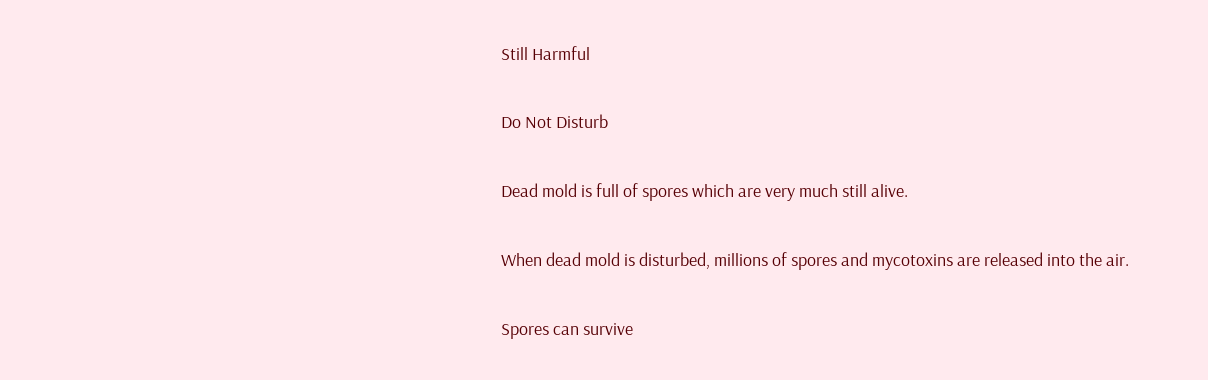Still Harmful

Do Not Disturb

Dead mold is full of spores which are very much still alive.

When dead mold is disturbed, millions of spores and mycotoxins are released into the air.

Spores can survive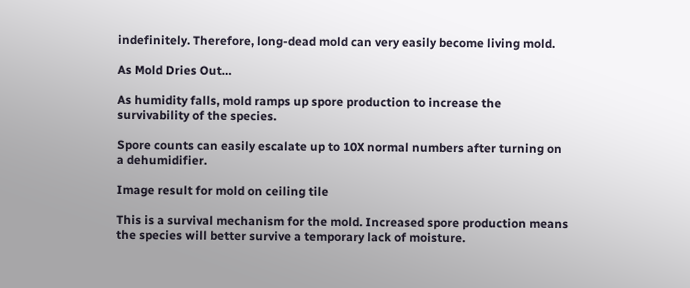indefinitely. Therefore, long-dead mold can very easily become living mold.

As Mold Dries Out…

As humidity falls, mold ramps up spore production to increase the survivability of the species.

Spore counts can easily escalate up to 10X normal numbers after turning on a dehumidifier.

Image result for mold on ceiling tile

This is a survival mechanism for the mold. Increased spore production means the species will better survive a temporary lack of moisture.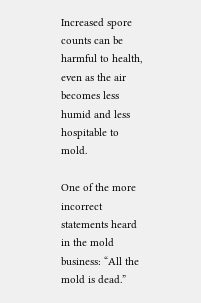Increased spore counts can be harmful to health, even as the air becomes less humid and less hospitable to mold.

One of the more incorrect statements heard in the mold business: “All the mold is dead.”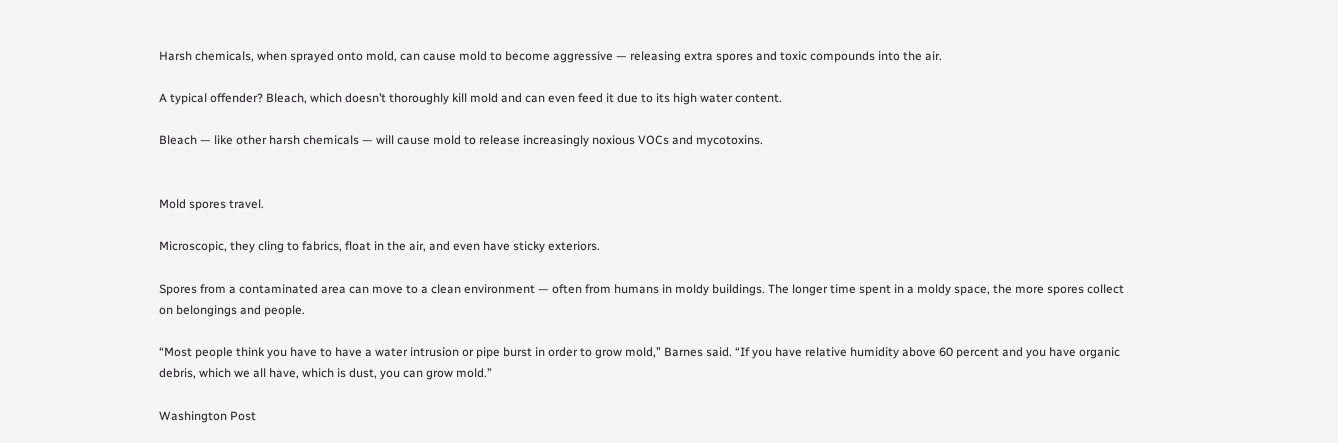Harsh chemicals, when sprayed onto mold, can cause mold to become aggressive — releasing extra spores and toxic compounds into the air.

A typical offender? Bleach, which doesn’t thoroughly kill mold and can even feed it due to its high water content.

Bleach — like other harsh chemicals — will cause mold to release increasingly noxious VOCs and mycotoxins.


Mold spores travel.

Microscopic, they cling to fabrics, float in the air, and even have sticky exteriors.

Spores from a contaminated area can move to a clean environment — often from humans in moldy buildings. The longer time spent in a moldy space, the more spores collect on belongings and people.

“Most people think you have to have a water intrusion or pipe burst in order to grow mold,” Barnes said. “If you have relative humidity above 60 percent and you have organic debris, which we all have, which is dust, you can grow mold.”

Washington Post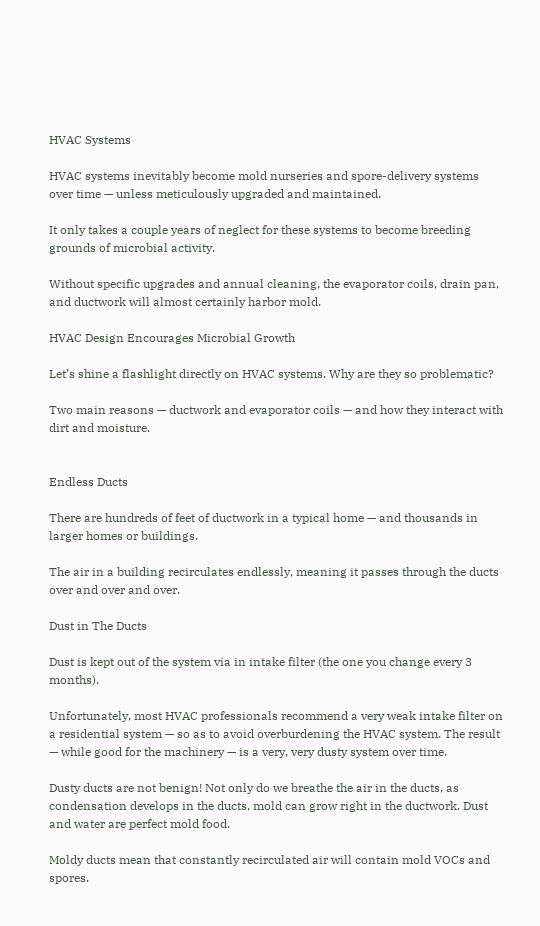HVAC Systems

HVAC systems inevitably become mold nurseries and spore-delivery systems over time — unless meticulously upgraded and maintained.

It only takes a couple years of neglect for these systems to become breeding grounds of microbial activity.

Without specific upgrades and annual cleaning, the evaporator coils, drain pan, and ductwork will almost certainly harbor mold.

HVAC Design Encourages Microbial Growth

Let’s shine a flashlight directly on HVAC systems. Why are they so problematic?

Two main reasons — ductwork and evaporator coils — and how they interact with dirt and moisture.


Endless Ducts

There are hundreds of feet of ductwork in a typical home — and thousands in larger homes or buildings.

The air in a building recirculates endlessly, meaning it passes through the ducts over and over and over.

Dust in The Ducts

Dust is kept out of the system via in intake filter (the one you change every 3 months).

Unfortunately, most HVAC professionals recommend a very weak intake filter on a residential system — so as to avoid overburdening the HVAC system. The result — while good for the machinery — is a very, very dusty system over time.

Dusty ducts are not benign! Not only do we breathe the air in the ducts, as condensation develops in the ducts, mold can grow right in the ductwork. Dust and water are perfect mold food.

Moldy ducts mean that constantly recirculated air will contain mold VOCs and spores.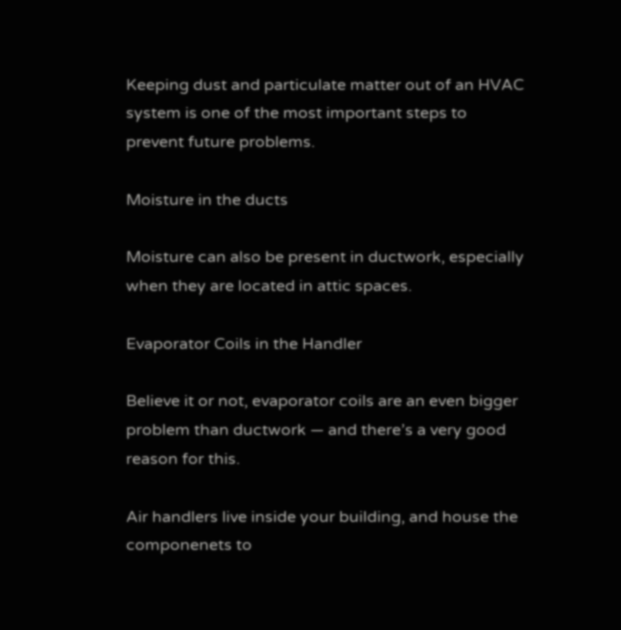Keeping dust and particulate matter out of an HVAC system is one of the most important steps to prevent future problems.

Moisture in the ducts

Moisture can also be present in ductwork, especially when they are located in attic spaces.

Evaporator Coils in the Handler

Believe it or not, evaporator coils are an even bigger problem than ductwork — and there’s a very good reason for this.

Air handlers live inside your building, and house the componenets to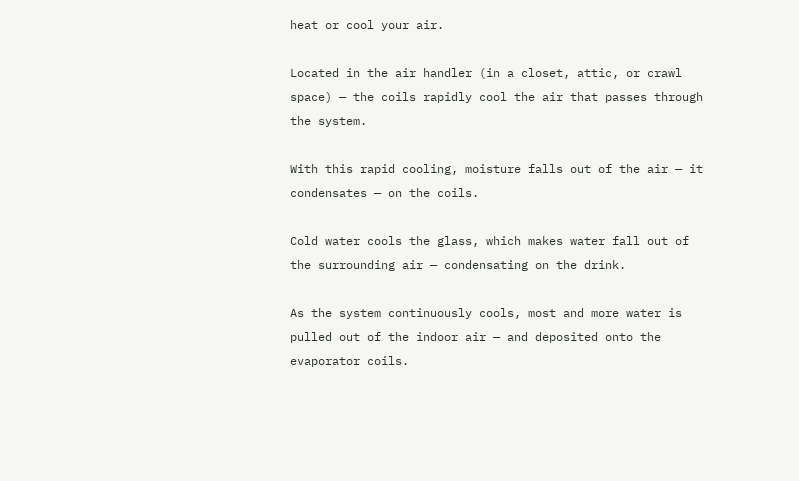heat or cool your air.

Located in the air handler (in a closet, attic, or crawl space) — the coils rapidly cool the air that passes through the system.

With this rapid cooling, moisture falls out of the air — it condensates — on the coils.

Cold water cools the glass, which makes water fall out of the surrounding air — condensating on the drink.

As the system continuously cools, most and more water is pulled out of the indoor air — and deposited onto the evaporator coils.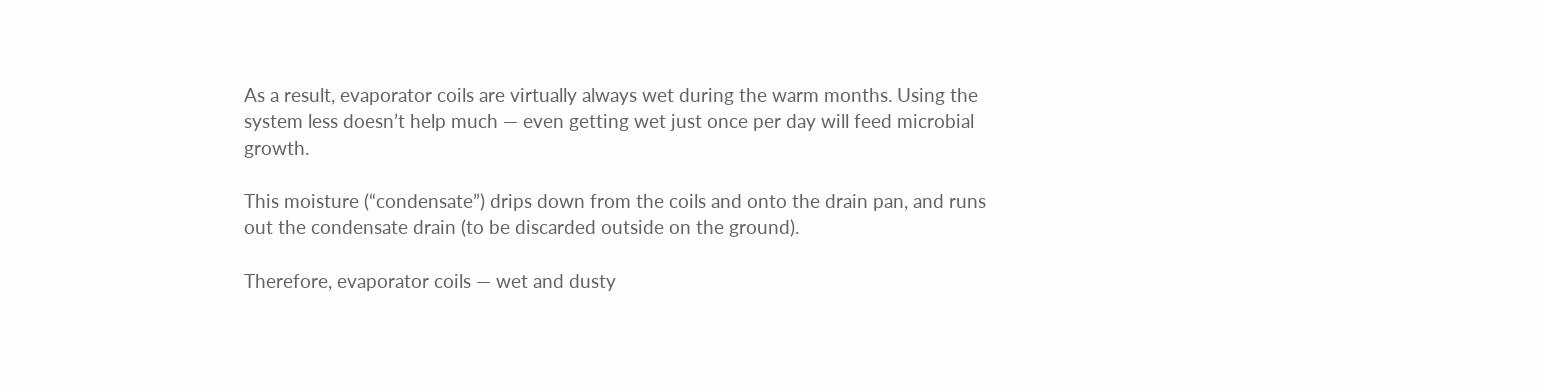As a result, evaporator coils are virtually always wet during the warm months. Using the system less doesn’t help much — even getting wet just once per day will feed microbial growth.

This moisture (“condensate”) drips down from the coils and onto the drain pan, and runs out the condensate drain (to be discarded outside on the ground).

Therefore, evaporator coils — wet and dusty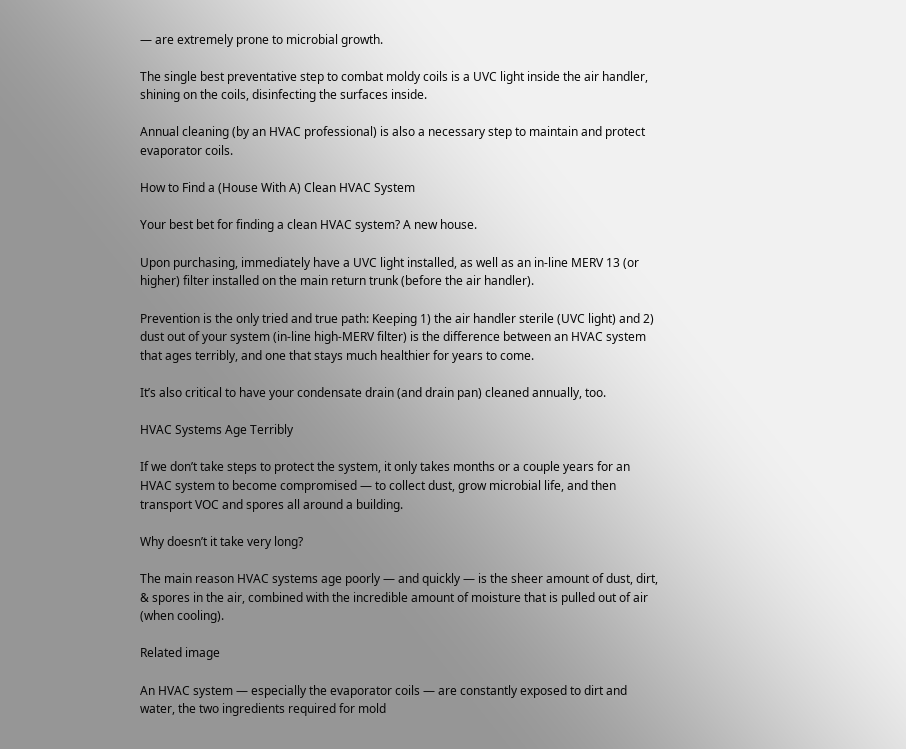— are extremely prone to microbial growth.

The single best preventative step to combat moldy coils is a UVC light inside the air handler, shining on the coils, disinfecting the surfaces inside.

Annual cleaning (by an HVAC professional) is also a necessary step to maintain and protect evaporator coils.

How to Find a (House With A) Clean HVAC System

Your best bet for finding a clean HVAC system? A new house.

Upon purchasing, immediately have a UVC light installed, as well as an in-line MERV 13 (or higher) filter installed on the main return trunk (before the air handler).

Prevention is the only tried and true path: Keeping 1) the air handler sterile (UVC light) and 2) dust out of your system (in-line high-MERV filter) is the difference between an HVAC system that ages terribly, and one that stays much healthier for years to come.

It’s also critical to have your condensate drain (and drain pan) cleaned annually, too.

HVAC Systems Age Terribly

If we don’t take steps to protect the system, it only takes months or a couple years for an HVAC system to become compromised — to collect dust, grow microbial life, and then transport VOC and spores all around a building.

Why doesn’t it take very long?

The main reason HVAC systems age poorly — and quickly — is the sheer amount of dust, dirt, & spores in the air, combined with the incredible amount of moisture that is pulled out of air (when cooling).

Related image

An HVAC system — especially the evaporator coils — are constantly exposed to dirt and water, the two ingredients required for mold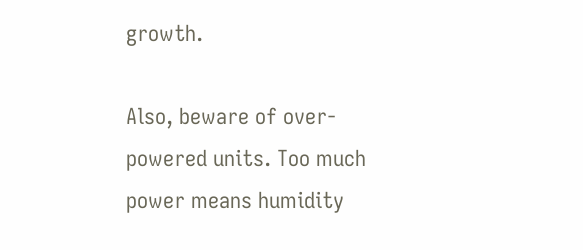growth.

Also, beware of over-powered units. Too much power means humidity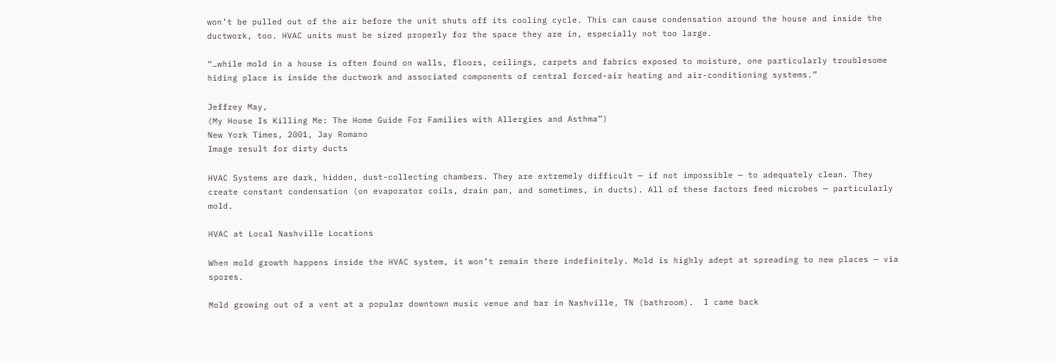won’t be pulled out of the air before the unit shuts off its cooling cycle. This can cause condensation around the house and inside the ductwork, too. HVAC units must be sized properly for the space they are in, especially not too large.

“…while mold in a house is often found on walls, floors, ceilings, carpets and fabrics exposed to moisture, one particularly troublesome hiding place is inside the ductwork and associated components of central forced-air heating and air-conditioning systems.”

Jeffrey May,
(My House Is Killing Me: The Home Guide For Families with Allergies and Asthma”)
New York Times, 2001, Jay Romano
Image result for dirty ducts

HVAC Systems are dark, hidden, dust-collecting chambers. They are extremely difficult — if not impossible — to adequately clean. They create constant condensation (on evaporator coils, drain pan, and sometimes, in ducts). All of these factors feed microbes — particularly mold.

HVAC at Local Nashville Locations

When mold growth happens inside the HVAC system, it won’t remain there indefinitely. Mold is highly adept at spreading to new places — via spores.

Mold growing out of a vent at a popular downtown music venue and bar in Nashville, TN (bathroom).  I came back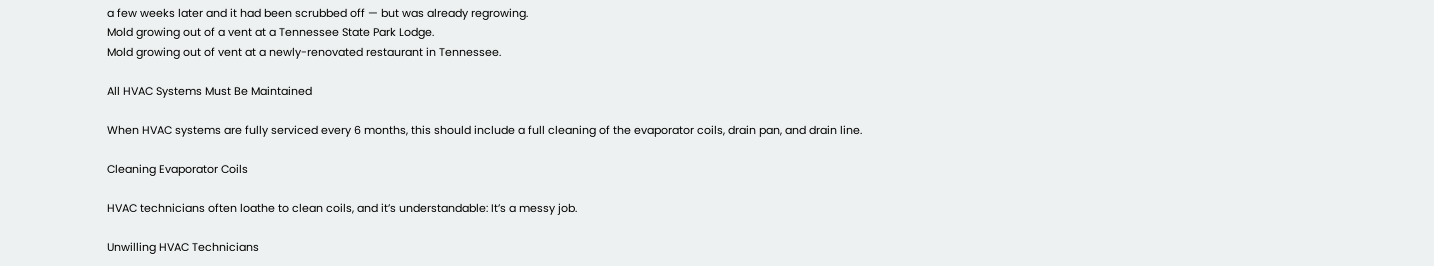a few weeks later and it had been scrubbed off — but was already regrowing.
Mold growing out of a vent at a Tennessee State Park Lodge.
Mold growing out of vent at a newly-renovated restaurant in Tennessee.

All HVAC Systems Must Be Maintained

When HVAC systems are fully serviced every 6 months, this should include a full cleaning of the evaporator coils, drain pan, and drain line.

Cleaning Evaporator Coils

HVAC technicians often loathe to clean coils, and it’s understandable: It’s a messy job.

Unwilling HVAC Technicians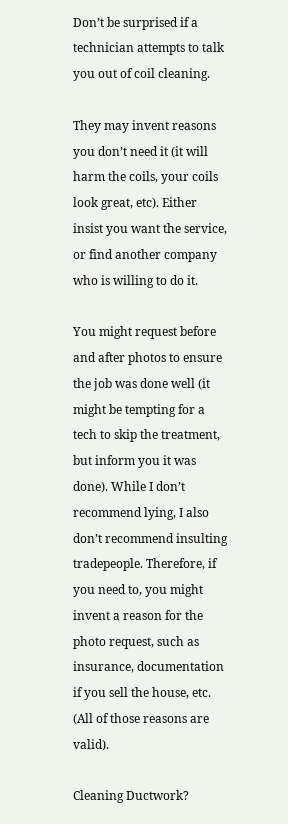Don’t be surprised if a technician attempts to talk you out of coil cleaning.

They may invent reasons you don’t need it (it will harm the coils, your coils look great, etc). Either insist you want the service, or find another company who is willing to do it.

You might request before and after photos to ensure the job was done well (it might be tempting for a tech to skip the treatment, but inform you it was done). While I don’t recommend lying, I also don’t recommend insulting tradepeople. Therefore, if you need to, you might invent a reason for the photo request, such as insurance, documentation if you sell the house, etc. (All of those reasons are valid).

Cleaning Ductwork?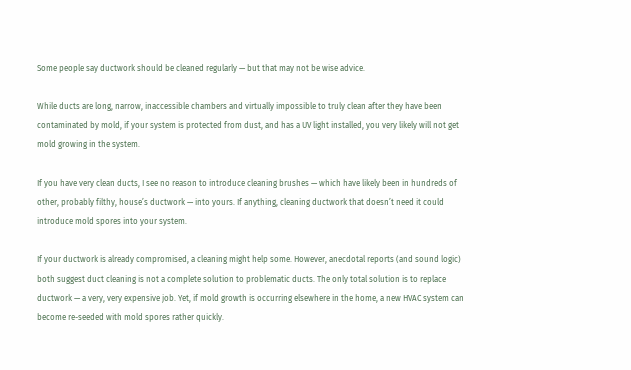Some people say ductwork should be cleaned regularly — but that may not be wise advice.

While ducts are long, narrow, inaccessible chambers and virtually impossible to truly clean after they have been contaminated by mold, if your system is protected from dust, and has a UV light installed, you very likely will not get mold growing in the system.

If you have very clean ducts, I see no reason to introduce cleaning brushes — which have likely been in hundreds of other, probably filthy, house’s ductwork — into yours. If anything, cleaning ductwork that doesn’t need it could introduce mold spores into your system.

If your ductwork is already compromised, a cleaning might help some. However, anecdotal reports (and sound logic) both suggest duct cleaning is not a complete solution to problematic ducts. The only total solution is to replace ductwork — a very, very expensive job. Yet, if mold growth is occurring elsewhere in the home, a new HVAC system can become re-seeded with mold spores rather quickly.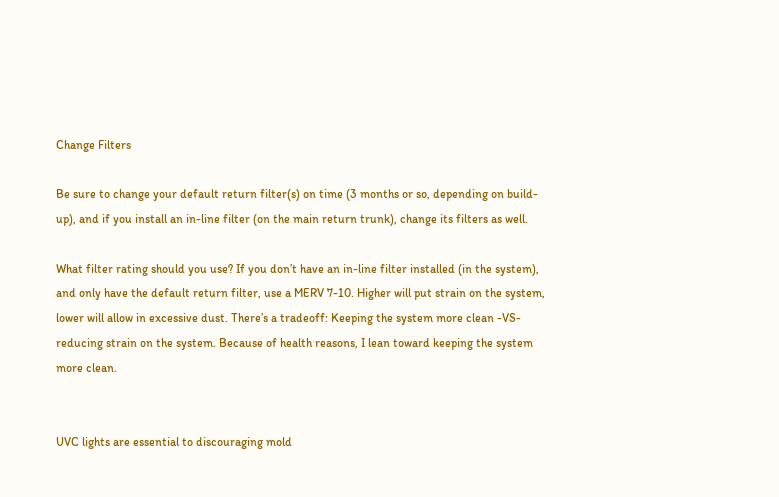Change Filters

Be sure to change your default return filter(s) on time (3 months or so, depending on build-up), and if you install an in-line filter (on the main return trunk), change its filters as well.

What filter rating should you use? If you don’t have an in-line filter installed (in the system), and only have the default return filter, use a MERV 7-10. Higher will put strain on the system, lower will allow in excessive dust. There’s a tradeoff: Keeping the system more clean -VS- reducing strain on the system. Because of health reasons, I lean toward keeping the system more clean.


UVC lights are essential to discouraging mold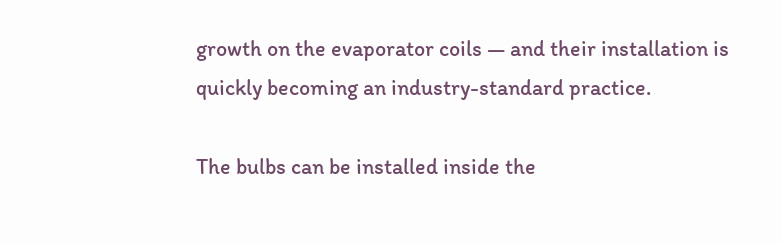growth on the evaporator coils — and their installation is quickly becoming an industry-standard practice.

The bulbs can be installed inside the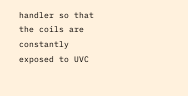handler so that the coils are constantly exposed to UVC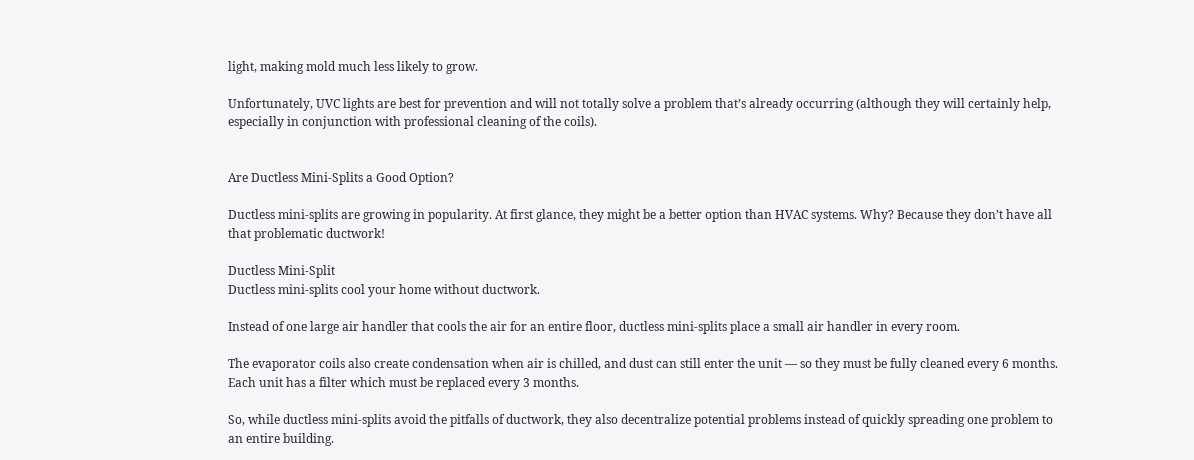light, making mold much less likely to grow.

Unfortunately, UVC lights are best for prevention and will not totally solve a problem that’s already occurring (although they will certainly help, especially in conjunction with professional cleaning of the coils).


Are Ductless Mini-Splits a Good Option?

Ductless mini-splits are growing in popularity. At first glance, they might be a better option than HVAC systems. Why? Because they don’t have all that problematic ductwork!

Ductless Mini-Split
Ductless mini-splits cool your home without ductwork.

Instead of one large air handler that cools the air for an entire floor, ductless mini-splits place a small air handler in every room.

The evaporator coils also create condensation when air is chilled, and dust can still enter the unit — so they must be fully cleaned every 6 months. Each unit has a filter which must be replaced every 3 months.

So, while ductless mini-splits avoid the pitfalls of ductwork, they also decentralize potential problems instead of quickly spreading one problem to an entire building.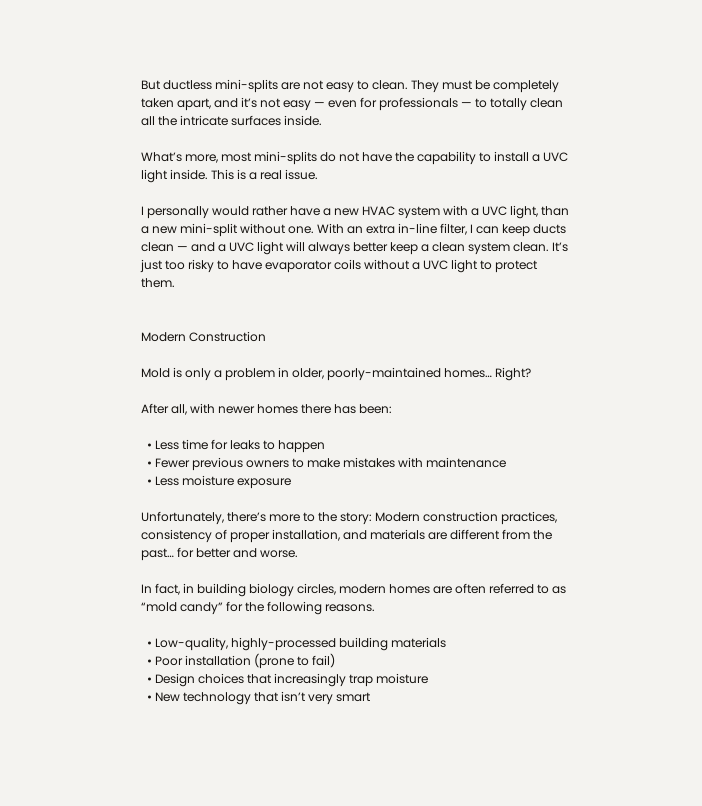But ductless mini-splits are not easy to clean. They must be completely taken apart, and it’s not easy — even for professionals — to totally clean all the intricate surfaces inside.

What’s more, most mini-splits do not have the capability to install a UVC light inside. This is a real issue.

I personally would rather have a new HVAC system with a UVC light, than a new mini-split without one. With an extra in-line filter, I can keep ducts clean — and a UVC light will always better keep a clean system clean. It’s just too risky to have evaporator coils without a UVC light to protect them.


Modern Construction

Mold is only a problem in older, poorly-maintained homes… Right?

After all, with newer homes there has been:

  • Less time for leaks to happen
  • Fewer previous owners to make mistakes with maintenance
  • Less moisture exposure

Unfortunately, there’s more to the story: Modern construction practices, consistency of proper installation, and materials are different from the past… for better and worse.

In fact, in building biology circles, modern homes are often referred to as “mold candy” for the following reasons.

  • Low-quality, highly-processed building materials
  • Poor installation (prone to fail)
  • Design choices that increasingly trap moisture
  • New technology that isn’t very smart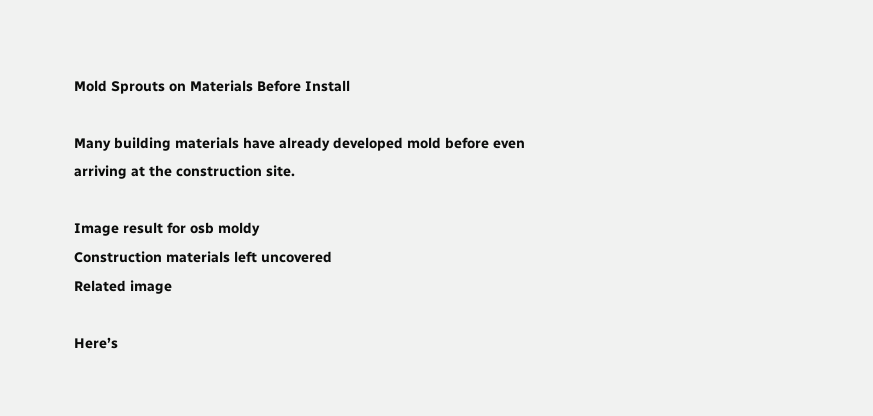Mold Sprouts on Materials Before Install

Many building materials have already developed mold before even arriving at the construction site.

Image result for osb moldy
Construction materials left uncovered
Related image

Here’s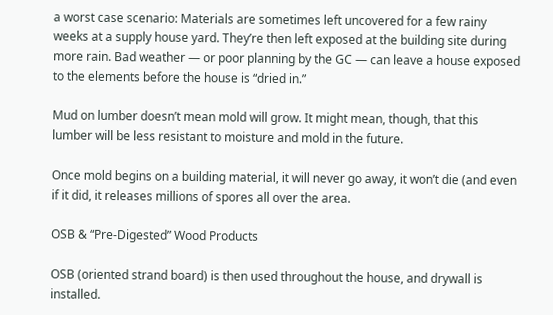a worst case scenario: Materials are sometimes left uncovered for a few rainy weeks at a supply house yard. They’re then left exposed at the building site during more rain. Bad weather — or poor planning by the GC — can leave a house exposed to the elements before the house is “dried in.”

Mud on lumber doesn’t mean mold will grow. It might mean, though, that this lumber will be less resistant to moisture and mold in the future.

Once mold begins on a building material, it will never go away, it won’t die (and even if it did, it releases millions of spores all over the area.

OSB & “Pre-Digested” Wood Products

OSB (oriented strand board) is then used throughout the house, and drywall is installed.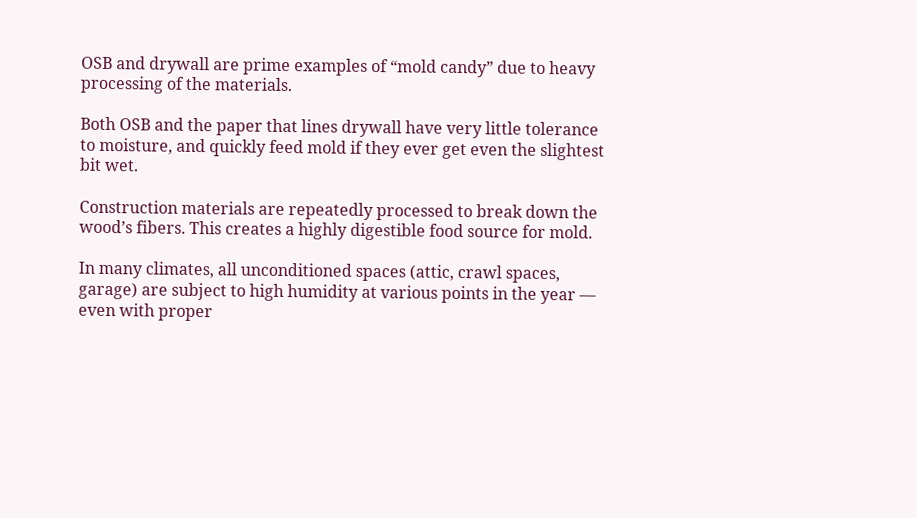OSB and drywall are prime examples of “mold candy” due to heavy processing of the materials.

Both OSB and the paper that lines drywall have very little tolerance to moisture, and quickly feed mold if they ever get even the slightest bit wet.

Construction materials are repeatedly processed to break down the wood’s fibers. This creates a highly digestible food source for mold.

In many climates, all unconditioned spaces (attic, crawl spaces, garage) are subject to high humidity at various points in the year — even with proper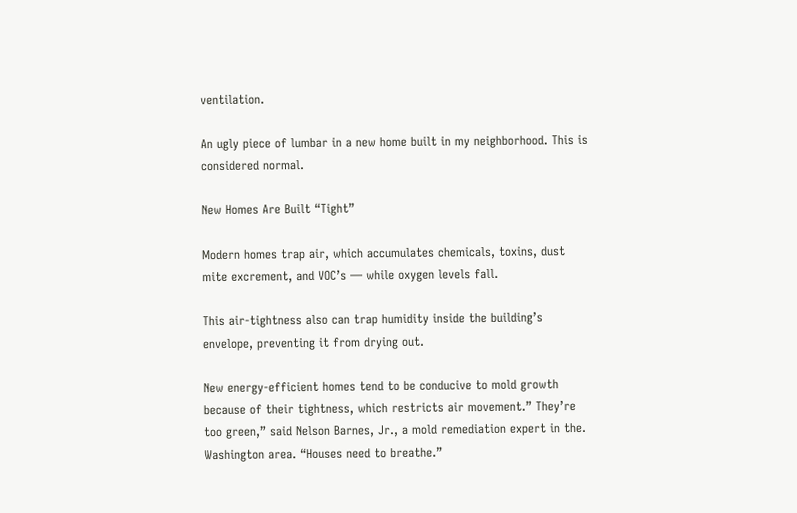ventilation.

An ugly piece of lumbar in a new home built in my neighborhood. This is considered normal.

New Homes Are Built “Tight”

Modern homes trap air, which accumulates chemicals, toxins, dust mite excrement, and VOC’s — while oxygen levels fall.

This air-tightness also can trap humidity inside the building’s envelope, preventing it from drying out.

New energy-efficient homes tend to be conducive to mold growth because of their tightness, which restricts air movement.” They’re too green,” said Nelson Barnes, Jr., a mold remediation expert in the. Washington area. “Houses need to breathe.”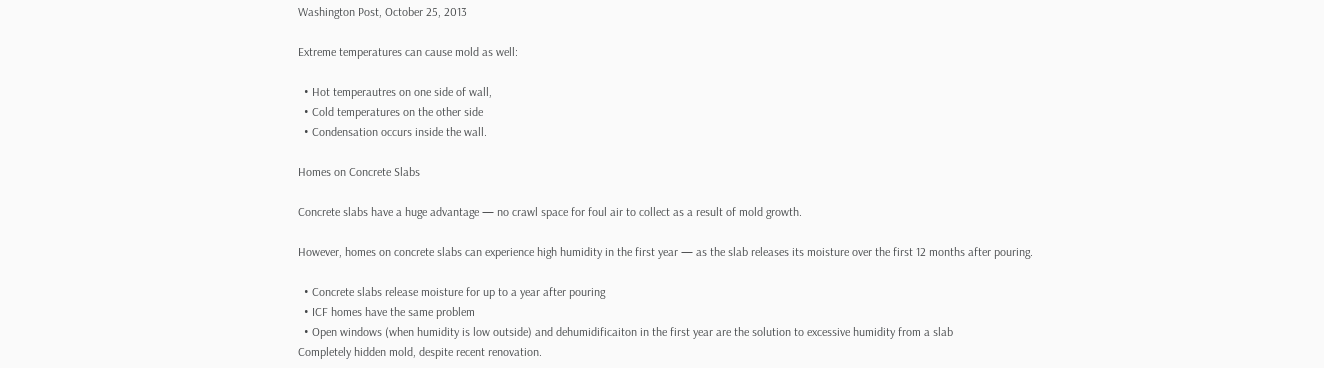Washington Post, October 25, 2013

Extreme temperatures can cause mold as well:

  • Hot temperautres on one side of wall,
  • Cold temperatures on the other side
  • Condensation occurs inside the wall.

Homes on Concrete Slabs

Concrete slabs have a huge advantage — no crawl space for foul air to collect as a result of mold growth.

However, homes on concrete slabs can experience high humidity in the first year — as the slab releases its moisture over the first 12 months after pouring.

  • Concrete slabs release moisture for up to a year after pouring
  • ICF homes have the same problem
  • Open windows (when humidity is low outside) and dehumidificaiton in the first year are the solution to excessive humidity from a slab
Completely hidden mold, despite recent renovation.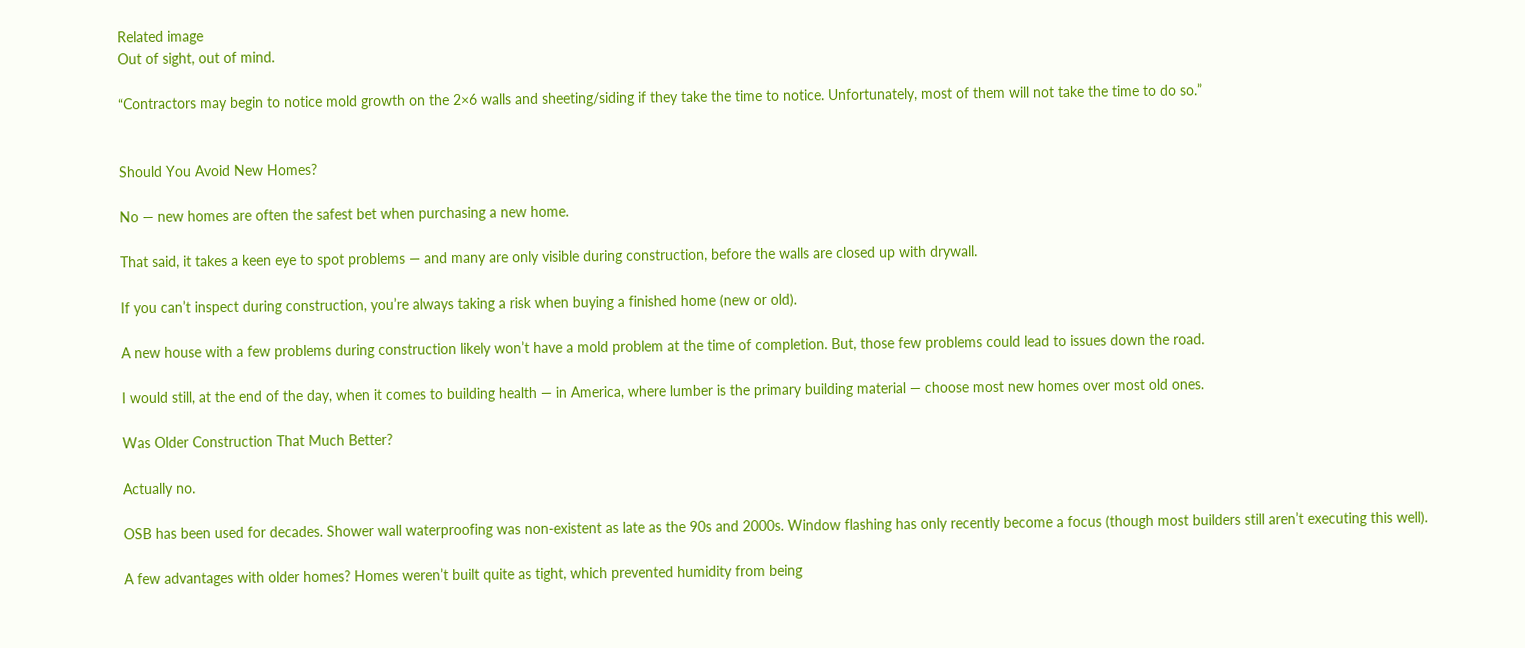Related image
Out of sight, out of mind.

“Contractors may begin to notice mold growth on the 2×6 walls and sheeting/siding if they take the time to notice. Unfortunately, most of them will not take the time to do so.”


Should You Avoid New Homes?

No — new homes are often the safest bet when purchasing a new home.

That said, it takes a keen eye to spot problems — and many are only visible during construction, before the walls are closed up with drywall.

If you can’t inspect during construction, you’re always taking a risk when buying a finished home (new or old).

A new house with a few problems during construction likely won’t have a mold problem at the time of completion. But, those few problems could lead to issues down the road.

I would still, at the end of the day, when it comes to building health — in America, where lumber is the primary building material — choose most new homes over most old ones.

Was Older Construction That Much Better?

Actually no.

OSB has been used for decades. Shower wall waterproofing was non-existent as late as the 90s and 2000s. Window flashing has only recently become a focus (though most builders still aren’t executing this well).

A few advantages with older homes? Homes weren’t built quite as tight, which prevented humidity from being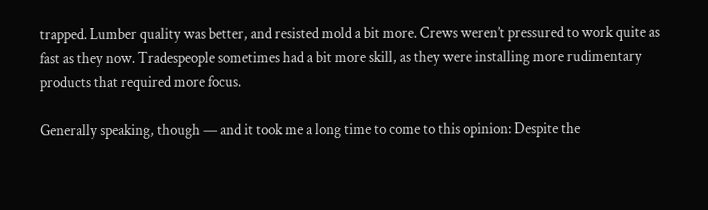trapped. Lumber quality was better, and resisted mold a bit more. Crews weren’t pressured to work quite as fast as they now. Tradespeople sometimes had a bit more skill, as they were installing more rudimentary products that required more focus.

Generally speaking, though — and it took me a long time to come to this opinion: Despite the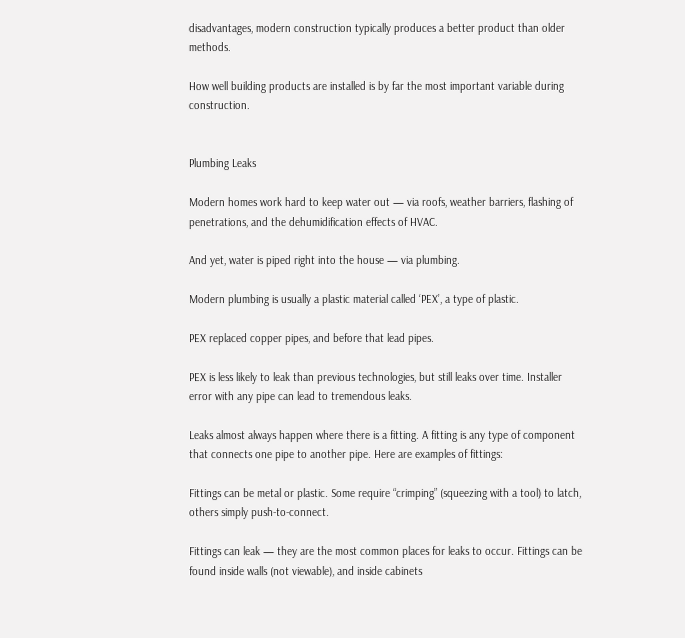disadvantages, modern construction typically produces a better product than older methods.

How well building products are installed is by far the most important variable during construction.


Plumbing Leaks

Modern homes work hard to keep water out — via roofs, weather barriers, flashing of penetrations, and the dehumidification effects of HVAC.

And yet, water is piped right into the house — via plumbing.

Modern plumbing is usually a plastic material called ‘PEX’, a type of plastic.

PEX replaced copper pipes, and before that lead pipes.

PEX is less likely to leak than previous technologies, but still leaks over time. Installer error with any pipe can lead to tremendous leaks.

Leaks almost always happen where there is a fitting. A fitting is any type of component that connects one pipe to another pipe. Here are examples of fittings:

Fittings can be metal or plastic. Some require “crimping” (squeezing with a tool) to latch, others simply push-to-connect.

Fittings can leak — they are the most common places for leaks to occur. Fittings can be found inside walls (not viewable), and inside cabinets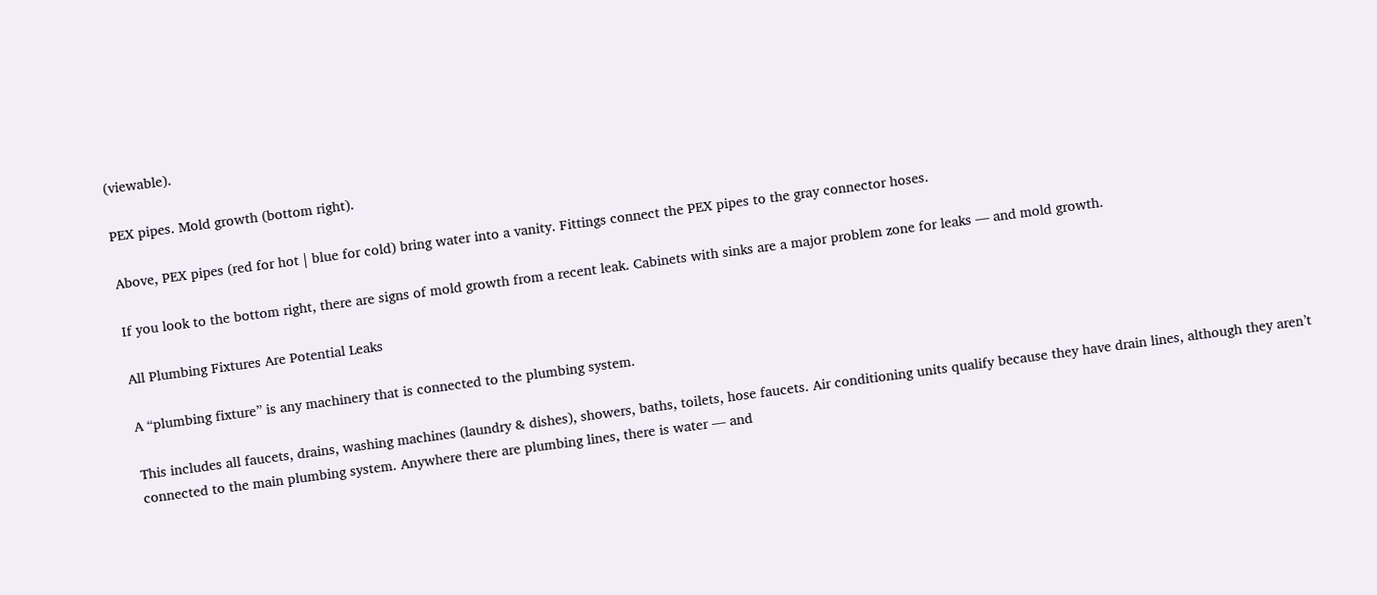(viewable).

PEX pipes. Mold growth (bottom right).

Above, PEX pipes (red for hot | blue for cold) bring water into a vanity. Fittings connect the PEX pipes to the gray connector hoses.

If you look to the bottom right, there are signs of mold growth from a recent leak. Cabinets with sinks are a major problem zone for leaks — and mold growth.

All Plumbing Fixtures Are Potential Leaks

A “plumbing fixture” is any machinery that is connected to the plumbing system.

This includes all faucets, drains, washing machines (laundry & dishes), showers, baths, toilets, hose faucets. Air conditioning units qualify because they have drain lines, although they aren’t connected to the main plumbing system. Anywhere there are plumbing lines, there is water — and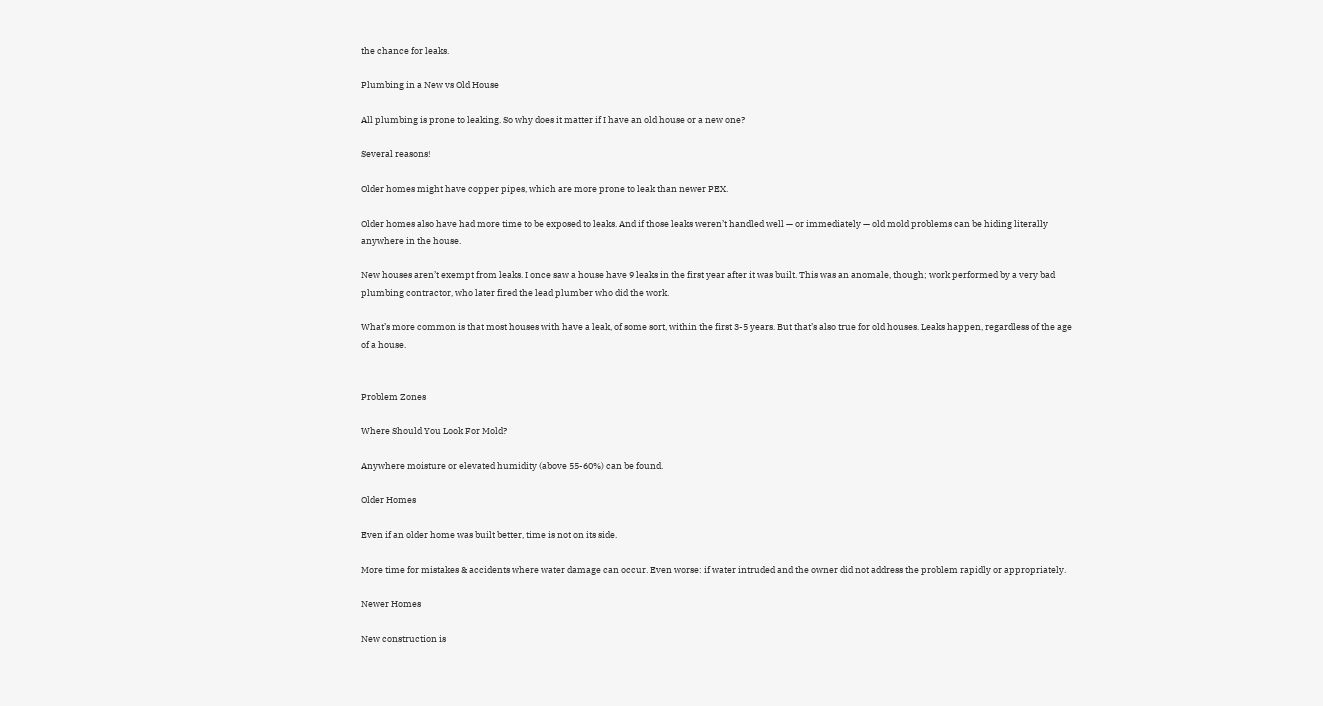the chance for leaks.

Plumbing in a New vs Old House

All plumbing is prone to leaking. So why does it matter if I have an old house or a new one?

Several reasons!

Older homes might have copper pipes, which are more prone to leak than newer PEX.

Older homes also have had more time to be exposed to leaks. And if those leaks weren’t handled well — or immediately — old mold problems can be hiding literally anywhere in the house.

New houses aren’t exempt from leaks. I once saw a house have 9 leaks in the first year after it was built. This was an anomale, though; work performed by a very bad plumbing contractor, who later fired the lead plumber who did the work.

What’s more common is that most houses with have a leak, of some sort, within the first 3-5 years. But that’s also true for old houses. Leaks happen, regardless of the age of a house.


Problem Zones

Where Should You Look For Mold?

Anywhere moisture or elevated humidity (above 55-60%) can be found.

Older Homes

Even if an older home was built better, time is not on its side.

More time for mistakes & accidents where water damage can occur. Even worse: if water intruded and the owner did not address the problem rapidly or appropriately.

Newer Homes

New construction is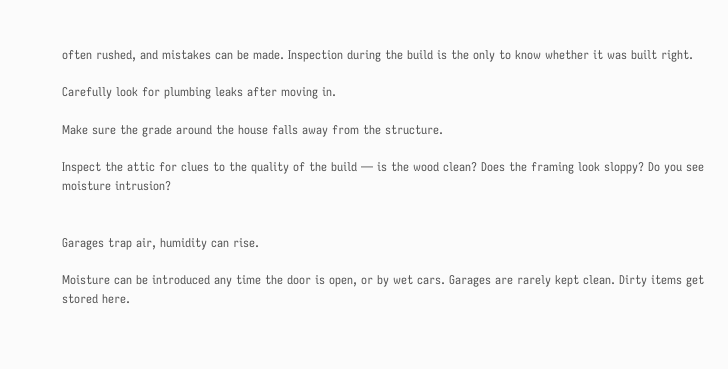often rushed, and mistakes can be made. Inspection during the build is the only to know whether it was built right.

Carefully look for plumbing leaks after moving in.

Make sure the grade around the house falls away from the structure.

Inspect the attic for clues to the quality of the build — is the wood clean? Does the framing look sloppy? Do you see moisture intrusion?


Garages trap air, humidity can rise.

Moisture can be introduced any time the door is open, or by wet cars. Garages are rarely kept clean. Dirty items get stored here.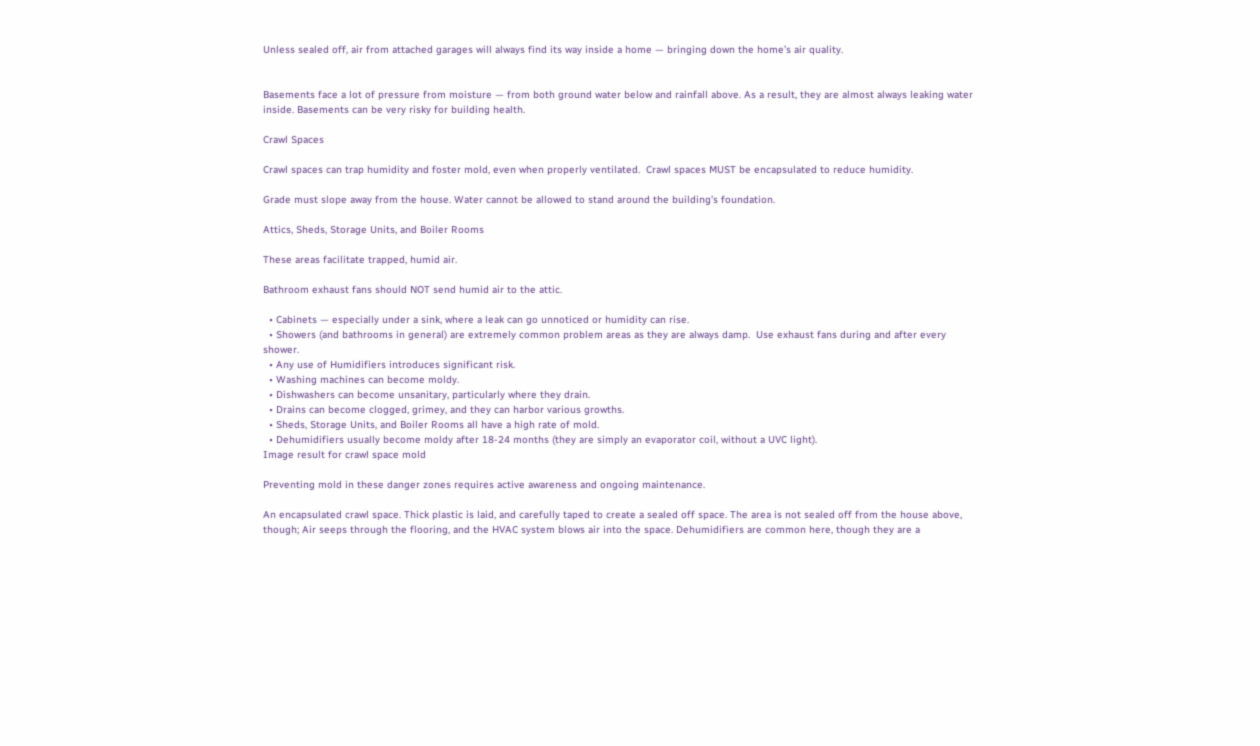Unless sealed off, air from attached garages will always find its way inside a home — bringing down the home’s air quality.


Basements face a lot of pressure from moisture — from both ground water below and rainfall above. As a result, they are almost always leaking water inside. Basements can be very risky for building health.

Crawl Spaces

Crawl spaces can trap humidity and foster mold, even when properly ventilated.  Crawl spaces MUST be encapsulated to reduce humidity.

Grade must slope away from the house. Water cannot be allowed to stand around the building’s foundation.

Attics, Sheds, Storage Units, and Boiler Rooms

These areas facilitate trapped, humid air.

Bathroom exhaust fans should NOT send humid air to the attic.

  • Cabinets — especially under a sink, where a leak can go unnoticed or humidity can rise.
  • Showers (and bathrooms in general) are extremely common problem areas as they are always damp.  Use exhaust fans during and after every shower.
  • Any use of Humidifiers introduces significant risk.
  • Washing machines can become moldy.
  • Dishwashers can become unsanitary, particularly where they drain.
  • Drains can become clogged, grimey, and they can harbor various growths.
  • Sheds, Storage Units, and Boiler Rooms all have a high rate of mold.
  • Dehumidifiers usually become moldy after 18-24 months (they are simply an evaporator coil, without a UVC light).
Image result for crawl space mold

Preventing mold in these danger zones requires active awareness and ongoing maintenance.

An encapsulated crawl space. Thick plastic is laid, and carefully taped to create a sealed off space. The area is not sealed off from the house above, though; Air seeps through the flooring, and the HVAC system blows air into the space. Dehumidifiers are common here, though they are a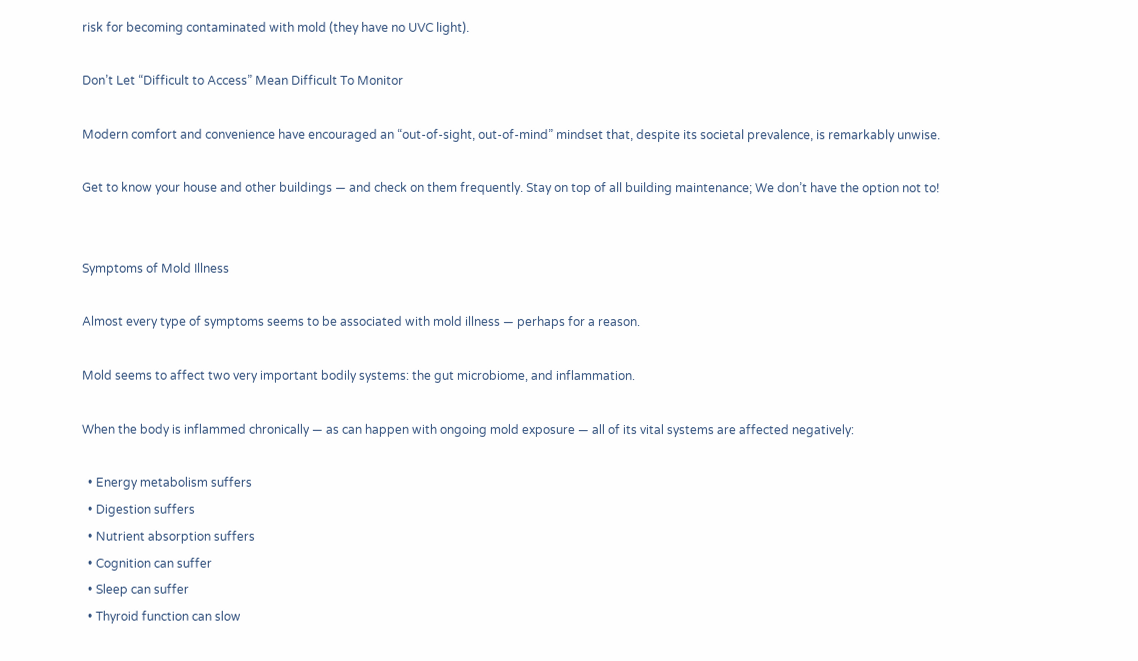risk for becoming contaminated with mold (they have no UVC light).

Don’t Let “Difficult to Access” Mean Difficult To Monitor

Modern comfort and convenience have encouraged an “out-of-sight, out-of-mind” mindset that, despite its societal prevalence, is remarkably unwise.

Get to know your house and other buildings — and check on them frequently. Stay on top of all building maintenance; We don’t have the option not to!


Symptoms of Mold Illness

Almost every type of symptoms seems to be associated with mold illness — perhaps for a reason.

Mold seems to affect two very important bodily systems: the gut microbiome, and inflammation.

When the body is inflammed chronically — as can happen with ongoing mold exposure — all of its vital systems are affected negatively:

  • Energy metabolism suffers
  • Digestion suffers
  • Nutrient absorption suffers
  • Cognition can suffer
  • Sleep can suffer
  • Thyroid function can slow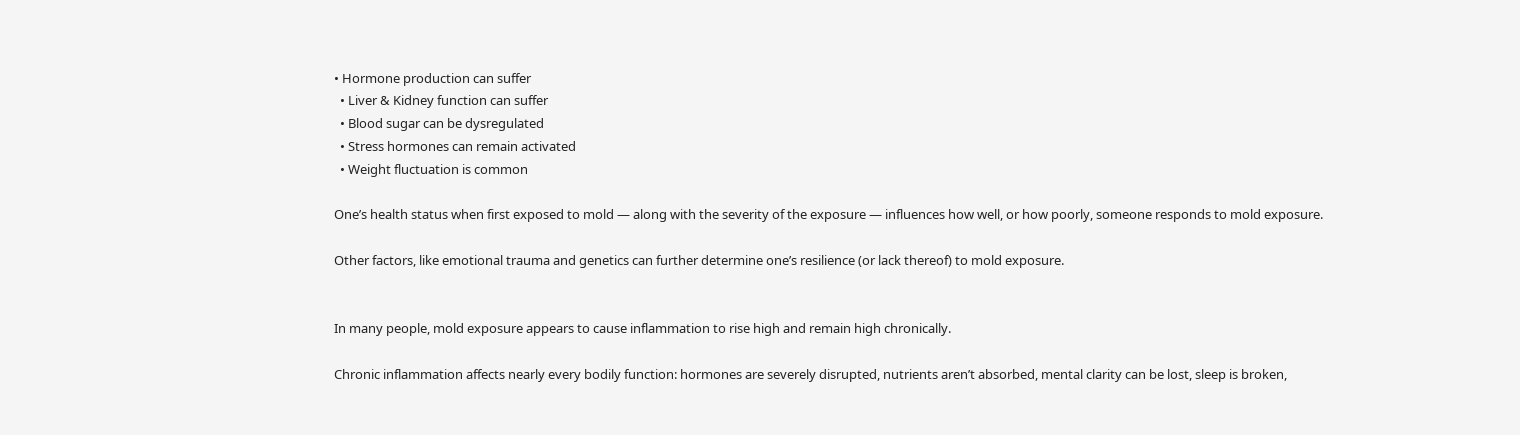• Hormone production can suffer
  • Liver & Kidney function can suffer
  • Blood sugar can be dysregulated
  • Stress hormones can remain activated
  • Weight fluctuation is common

One’s health status when first exposed to mold — along with the severity of the exposure — influences how well, or how poorly, someone responds to mold exposure.

Other factors, like emotional trauma and genetics can further determine one’s resilience (or lack thereof) to mold exposure.


In many people, mold exposure appears to cause inflammation to rise high and remain high chronically.

Chronic inflammation affects nearly every bodily function: hormones are severely disrupted, nutrients aren’t absorbed, mental clarity can be lost, sleep is broken,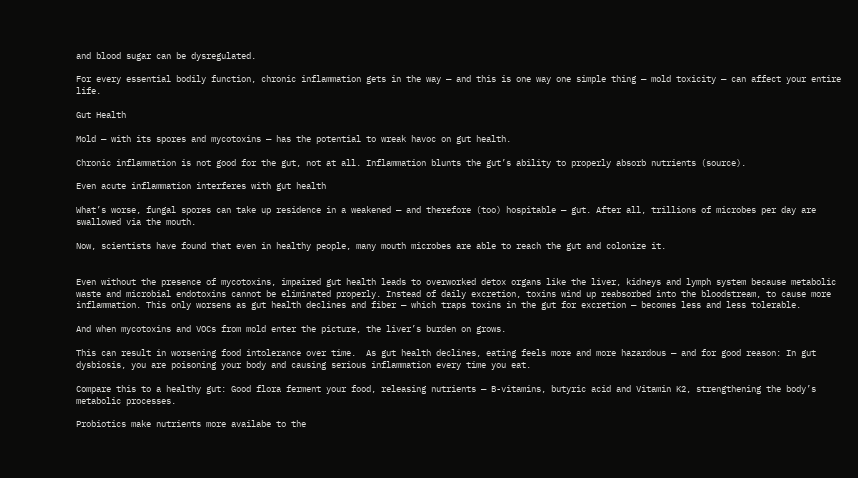and blood sugar can be dysregulated.

For every essential bodily function, chronic inflammation gets in the way — and this is one way one simple thing — mold toxicity — can affect your entire life.

Gut Health

Mold — with its spores and mycotoxins — has the potential to wreak havoc on gut health.

Chronic inflammation is not good for the gut, not at all. Inflammation blunts the gut’s ability to properly absorb nutrients (source).

Even acute inflammation interferes with gut health

What’s worse, fungal spores can take up residence in a weakened — and therefore (too) hospitable — gut. After all, trillions of microbes per day are swallowed via the mouth.

Now, scientists have found that even in healthy people, many mouth microbes are able to reach the gut and colonize it.


Even without the presence of mycotoxins, impaired gut health leads to overworked detox organs like the liver, kidneys and lymph system because metabolic waste and microbial endotoxins cannot be eliminated properly. Instead of daily excretion, toxins wind up reabsorbed into the bloodstream, to cause more inflammation. This only worsens as gut health declines and fiber — which traps toxins in the gut for excretion — becomes less and less tolerable.

And when mycotoxins and VOCs from mold enter the picture, the liver’s burden on grows.

This can result in worsening food intolerance over time.  As gut health declines, eating feels more and more hazardous — and for good reason: In gut dysbiosis, you are poisoning your body and causing serious inflammation every time you eat.

Compare this to a healthy gut: Good flora ferment your food, releasing nutrients — B-vitamins, butyric acid and Vitamin K2, strengthening the body’s metabolic processes.

Probiotics make nutrients more availabe to the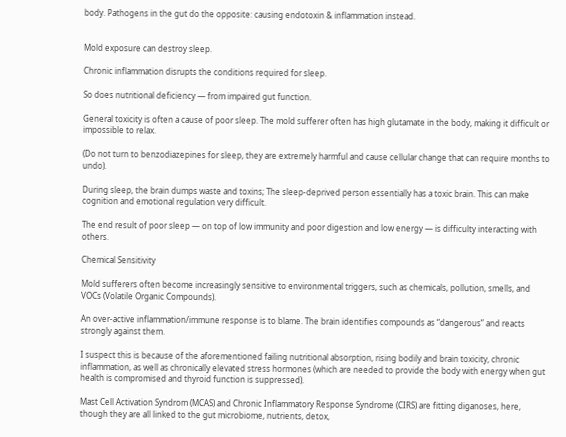body. Pathogens in the gut do the opposite: causing endotoxin & inflammation instead.


Mold exposure can destroy sleep.

Chronic inflammation disrupts the conditions required for sleep.

So does nutritional deficiency — from impaired gut function.

General toxicity is often a cause of poor sleep. The mold sufferer often has high glutamate in the body, making it difficult or impossible to relax.

(Do not turn to benzodiazepines for sleep, they are extremely harmful and cause cellular change that can require months to undo).

During sleep, the brain dumps waste and toxins; The sleep-deprived person essentially has a toxic brain. This can make cognition and emotional regulation very difficult.

The end result of poor sleep — on top of low immunity and poor digestion and low energy — is difficulty interacting with others.

Chemical Sensitivity

Mold sufferers often become increasingly sensitive to environmental triggers, such as chemicals, pollution, smells, and VOCs (Volatile Organic Compounds).

An over-active inflammation/immune response is to blame. The brain identifies compounds as “dangerous” and reacts strongly against them.

I suspect this is because of the aforementioned failing nutritional absorption, rising bodily and brain toxicity, chronic inflammation, as well as chronically elevated stress hormones (which are needed to provide the body with energy when gut health is compromised and thyroid function is suppressed).

Mast Cell Activation Syndrom (MCAS) and Chronic Inflammatory Response Syndrome (CIRS) are fitting diganoses, here, though they are all linked to the gut microbiome, nutrients, detox,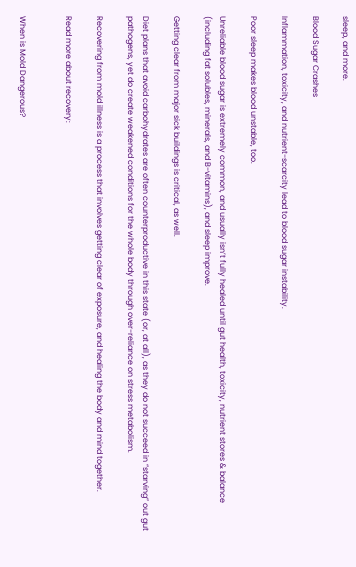sleep, and more.

Blood Sugar Crashes

Inflammation, toxicity, and nutrient-scarcity lead to blood sugar instability.

Poor sleep makes blood unstable, too.

Unreliable blood sugar is extremely common, and usually isn’t fully healed until gut health, toxicity, nutrient stores & balance (including fat solubles, minerals, and B-vitamins), and sleep improve.

Getting clear from major sick buildings is critical, as well.

Diet plans that avoid carbohydrates are often counterproductive in this state (or, at all), as they do not succeed in “starving” out gut pathogens, yet do create weakened conditions for the whole body through over-reliance on stress metabolism.

Recovering from mold illness is a process that involves getting clear of exposure, and healing the body and mind together.

Read more about recovery:


When is Mold Dangerous?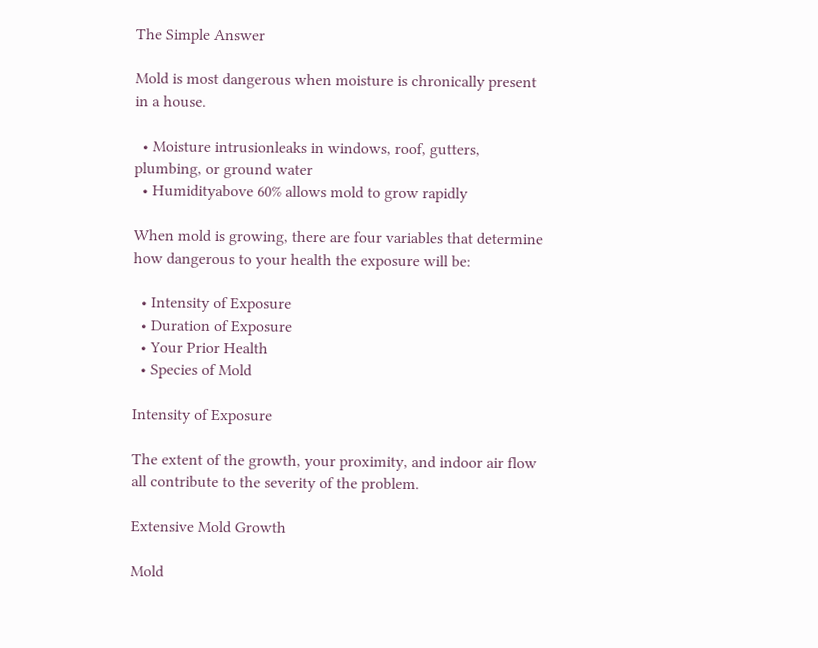The Simple Answer

Mold is most dangerous when moisture is chronically present in a house.

  • Moisture intrusionleaks in windows, roof, gutters, plumbing, or ground water
  • Humidityabove 60% allows mold to grow rapidly

When mold is growing, there are four variables that determine how dangerous to your health the exposure will be:

  • Intensity of Exposure
  • Duration of Exposure
  • Your Prior Health
  • Species of Mold

Intensity of Exposure

The extent of the growth, your proximity, and indoor air flow all contribute to the severity of the problem.

Extensive Mold Growth

Mold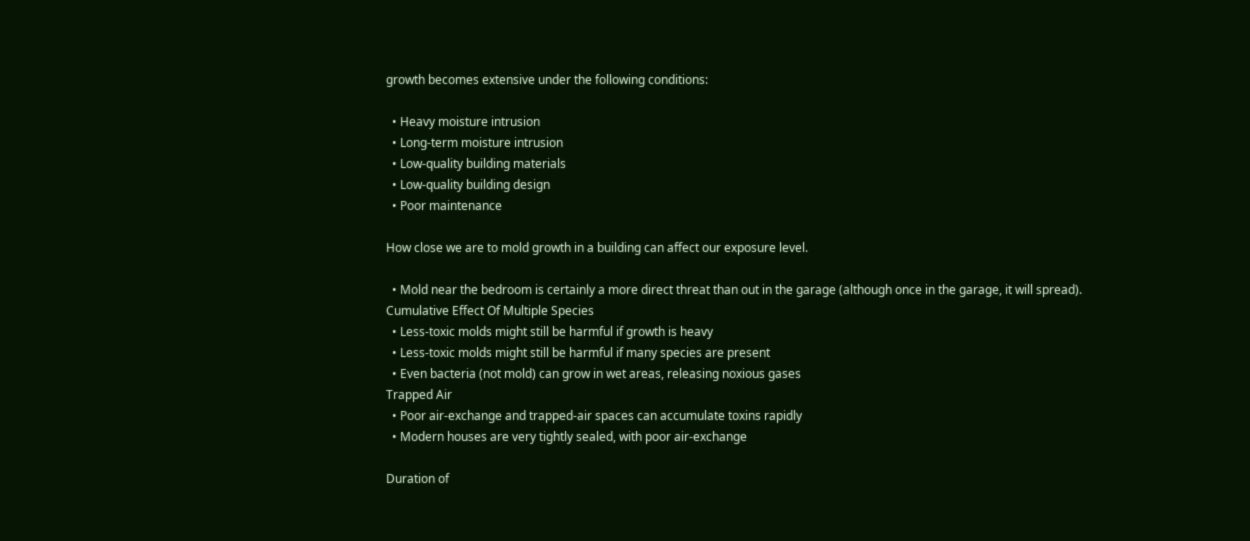growth becomes extensive under the following conditions:

  • Heavy moisture intrusion
  • Long-term moisture intrusion
  • Low-quality building materials
  • Low-quality building design
  • Poor maintenance

How close we are to mold growth in a building can affect our exposure level.

  • Mold near the bedroom is certainly a more direct threat than out in the garage (although once in the garage, it will spread).
Cumulative Effect Of Multiple Species
  • Less-toxic molds might still be harmful if growth is heavy
  • Less-toxic molds might still be harmful if many species are present
  • Even bacteria (not mold) can grow in wet areas, releasing noxious gases
Trapped Air
  • Poor air-exchange and trapped-air spaces can accumulate toxins rapidly
  • Modern houses are very tightly sealed, with poor air-exchange

Duration of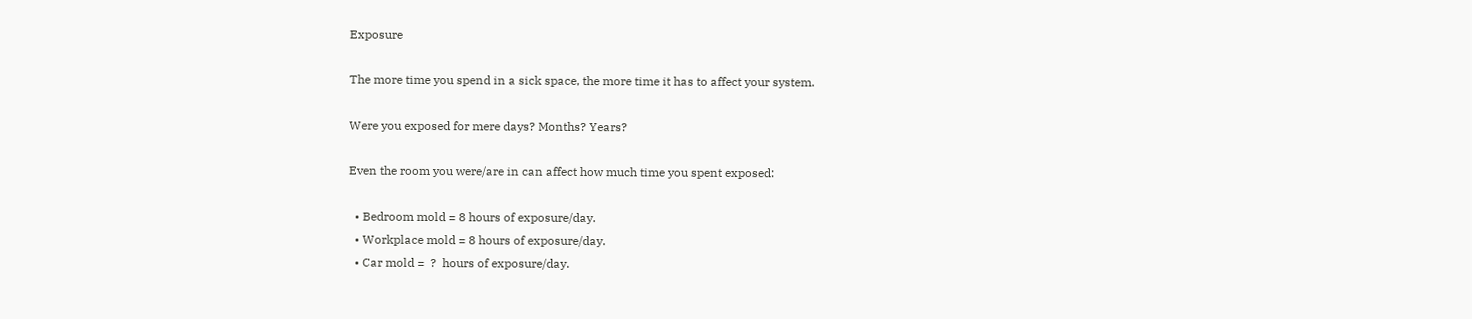Exposure

The more time you spend in a sick space, the more time it has to affect your system.

Were you exposed for mere days? Months? Years?

Even the room you were/are in can affect how much time you spent exposed:

  • Bedroom mold = 8 hours of exposure/day.
  • Workplace mold = 8 hours of exposure/day.
  • Car mold =  ?  hours of exposure/day.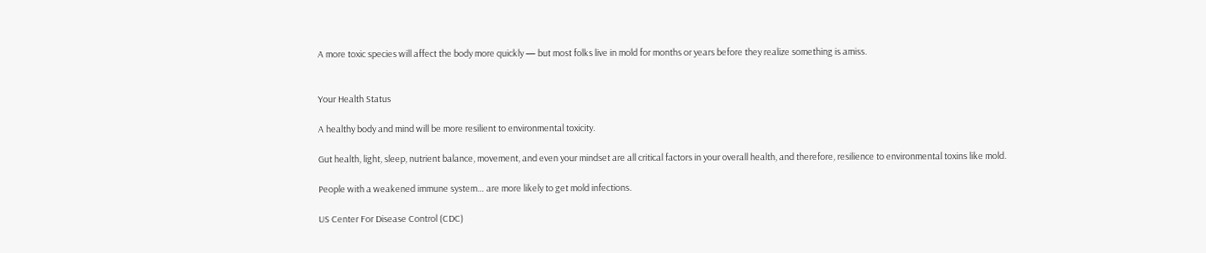A more toxic species will affect the body more quickly — but most folks live in mold for months or years before they realize something is amiss.


Your Health Status

A healthy body and mind will be more resilient to environmental toxicity.

Gut health, light, sleep, nutrient balance, movement, and even your mindset are all critical factors in your overall health, and therefore, resilience to environmental toxins like mold.

People with a weakened immune system… are more likely to get mold infections.

US Center For Disease Control (CDC)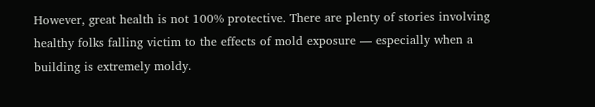However, great health is not 100% protective. There are plenty of stories involving healthy folks falling victim to the effects of mold exposure — especially when a building is extremely moldy.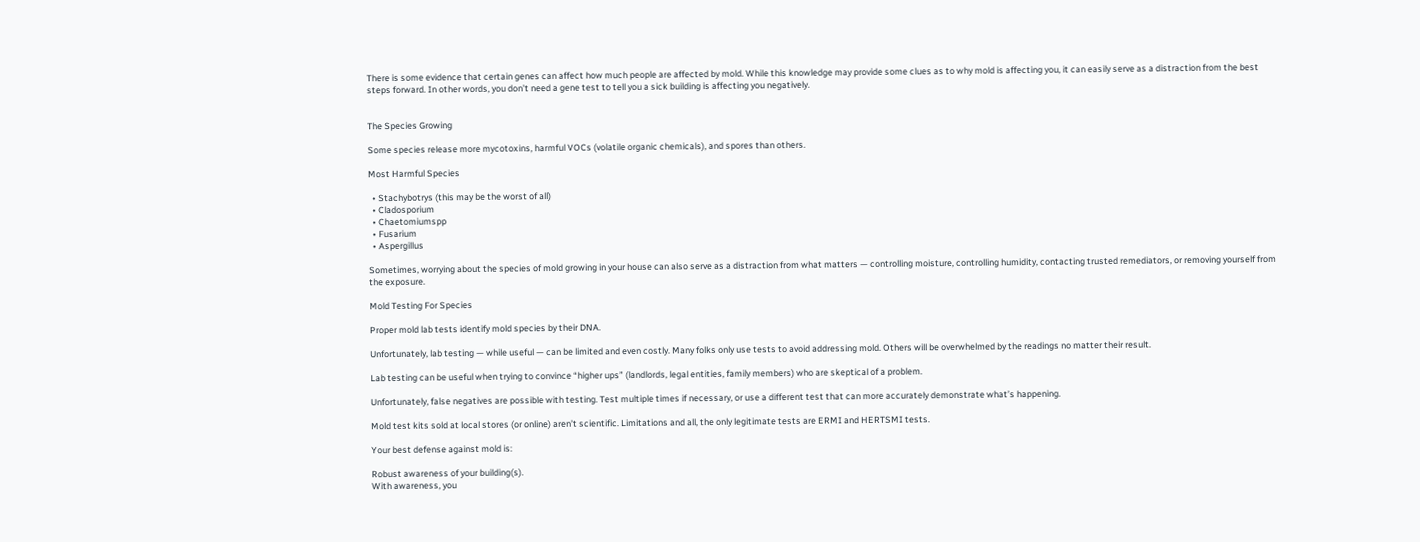There is some evidence that certain genes can affect how much people are affected by mold. While this knowledge may provide some clues as to why mold is affecting you, it can easily serve as a distraction from the best steps forward. In other words, you don’t need a gene test to tell you a sick building is affecting you negatively.


The Species Growing

Some species release more mycotoxins, harmful VOCs (volatile organic chemicals), and spores than others.

Most Harmful Species

  • Stachybotrys (this may be the worst of all)
  • Cladosporium
  • Chaetomiumspp
  • Fusarium
  • Aspergillus

Sometimes, worrying about the species of mold growing in your house can also serve as a distraction from what matters — controlling moisture, controlling humidity, contacting trusted remediators, or removing yourself from the exposure.

Mold Testing For Species

Proper mold lab tests identify mold species by their DNA.

Unfortunately, lab testing — while useful — can be limited and even costly. Many folks only use tests to avoid addressing mold. Others will be overwhelmed by the readings no matter their result.

Lab testing can be useful when trying to convince “higher ups” (landlords, legal entities, family members) who are skeptical of a problem.

Unfortunately, false negatives are possible with testing. Test multiple times if necessary, or use a different test that can more accurately demonstrate what’s happening.

Mold test kits sold at local stores (or online) aren’t scientific. Limitations and all, the only legitimate tests are ERMI and HERTSMI tests.

Your best defense against mold is:

Robust awareness of your building(s).
With awareness, you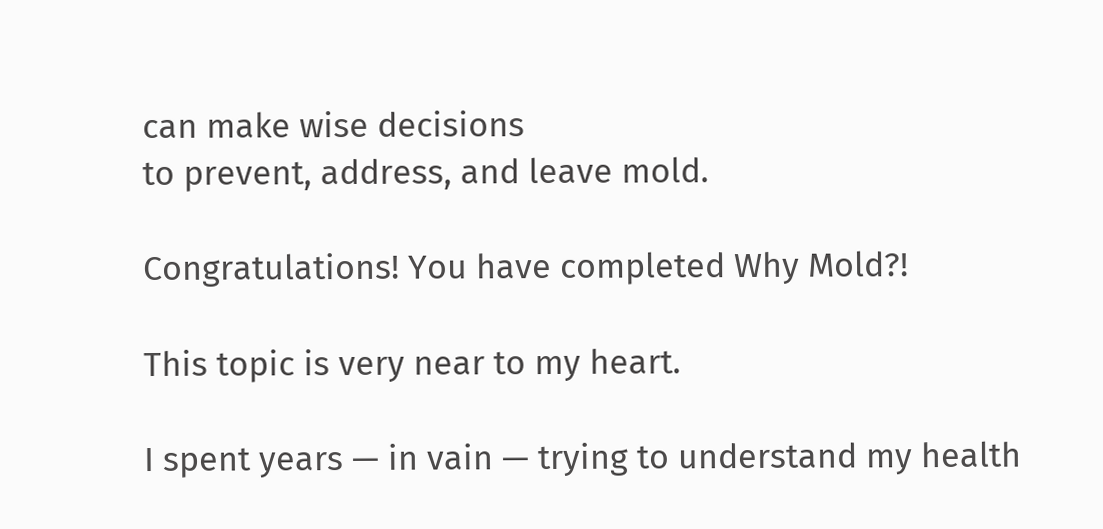can make wise decisions
to prevent, address, and leave mold.

Congratulations! You have completed Why Mold?!

This topic is very near to my heart.

I spent years — in vain — trying to understand my health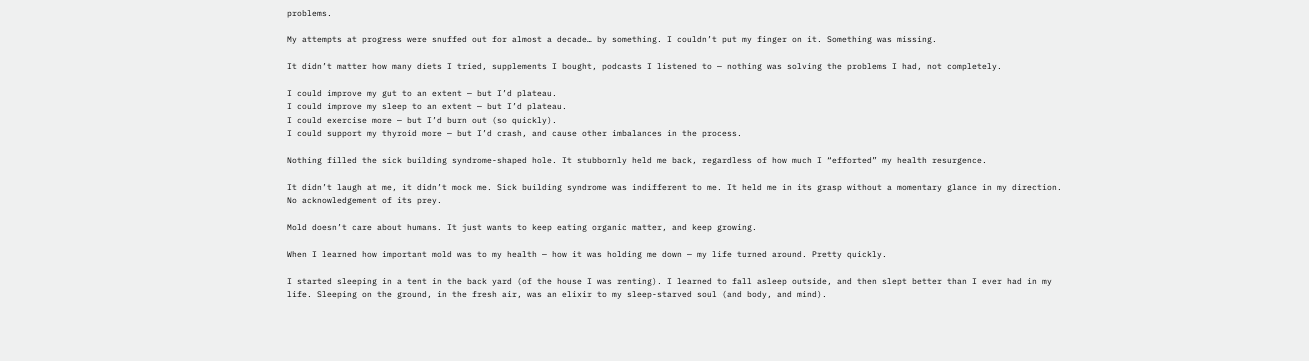problems.

My attempts at progress were snuffed out for almost a decade… by something. I couldn’t put my finger on it. Something was missing.

It didn’t matter how many diets I tried, supplements I bought, podcasts I listened to — nothing was solving the problems I had, not completely.

I could improve my gut to an extent — but I’d plateau.
I could improve my sleep to an extent — but I’d plateau.
I could exercise more — but I’d burn out (so quickly).
I could support my thyroid more — but I’d crash, and cause other imbalances in the process.

Nothing filled the sick building syndrome-shaped hole. It stubbornly held me back, regardless of how much I “efforted” my health resurgence.

It didn’t laugh at me, it didn’t mock me. Sick building syndrome was indifferent to me. It held me in its grasp without a momentary glance in my direction. No acknowledgement of its prey.

Mold doesn’t care about humans. It just wants to keep eating organic matter, and keep growing.

When I learned how important mold was to my health — how it was holding me down — my life turned around. Pretty quickly.

I started sleeping in a tent in the back yard (of the house I was renting). I learned to fall asleep outside, and then slept better than I ever had in my life. Sleeping on the ground, in the fresh air, was an elixir to my sleep-starved soul (and body, and mind).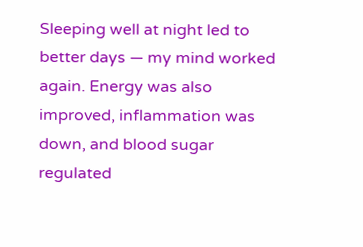Sleeping well at night led to better days — my mind worked again. Energy was also improved, inflammation was down, and blood sugar regulated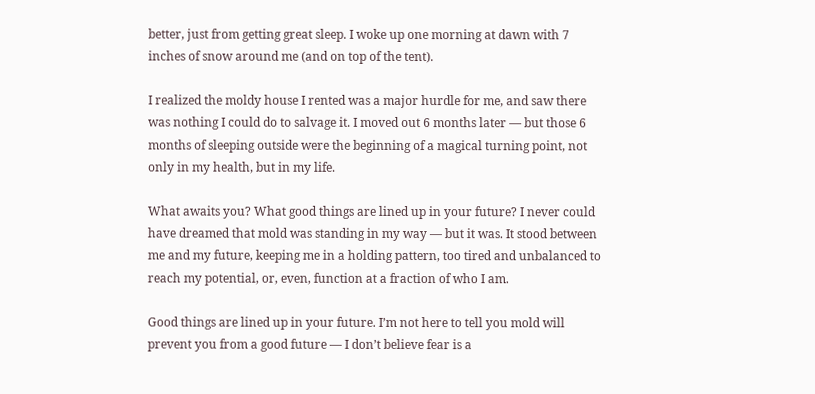better, just from getting great sleep. I woke up one morning at dawn with 7 inches of snow around me (and on top of the tent).

I realized the moldy house I rented was a major hurdle for me, and saw there was nothing I could do to salvage it. I moved out 6 months later — but those 6 months of sleeping outside were the beginning of a magical turning point, not only in my health, but in my life.

What awaits you? What good things are lined up in your future? I never could have dreamed that mold was standing in my way — but it was. It stood between me and my future, keeping me in a holding pattern, too tired and unbalanced to reach my potential, or, even, function at a fraction of who I am.

Good things are lined up in your future. I’m not here to tell you mold will prevent you from a good future — I don’t believe fear is a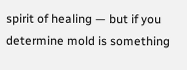spirit of healing — but if you determine mold is something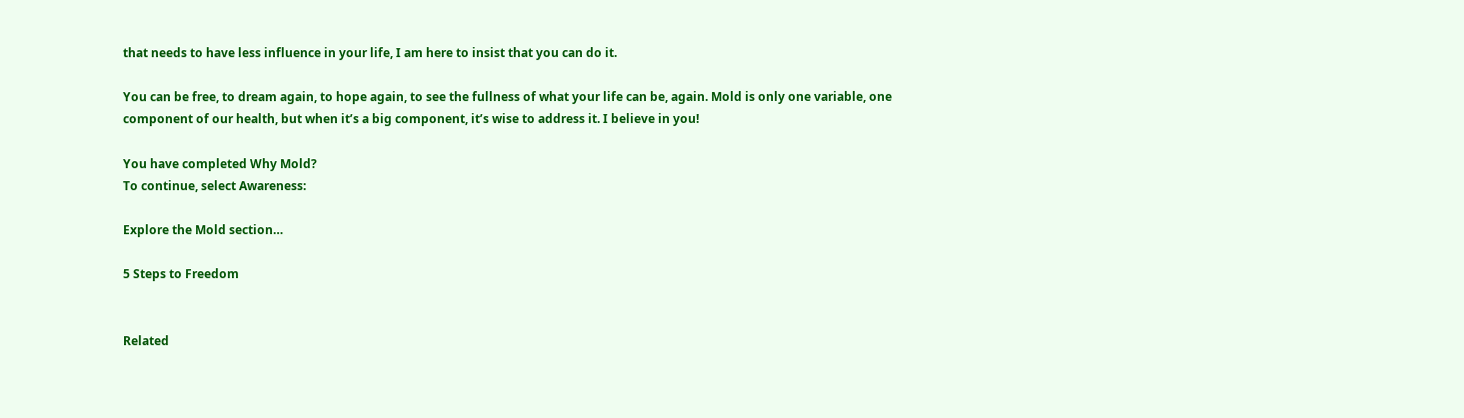that needs to have less influence in your life, I am here to insist that you can do it.

You can be free, to dream again, to hope again, to see the fullness of what your life can be, again. Mold is only one variable, one component of our health, but when it’s a big component, it’s wise to address it. I believe in you!

You have completed Why Mold?
To continue, select Awareness:

Explore the Mold section…

5 Steps to Freedom


Related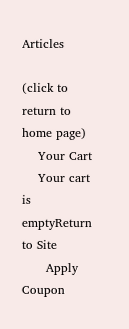Articles

(click to return to home page)
    Your Cart
    Your cart is emptyReturn to Site
      Apply Coupon